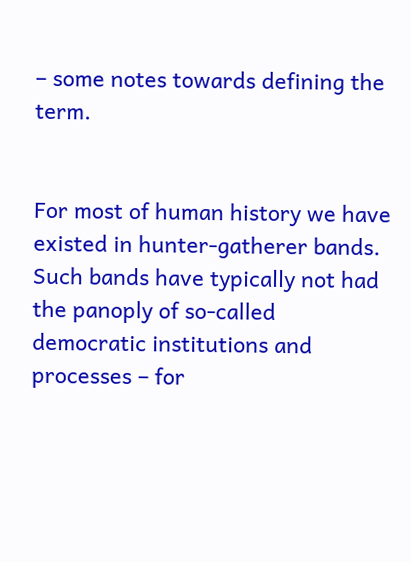– some notes towards defining the term.


For most of human history we have existed in hunter-gatherer bands. Such bands have typically not had the panoply of so-called democratic institutions and processes – for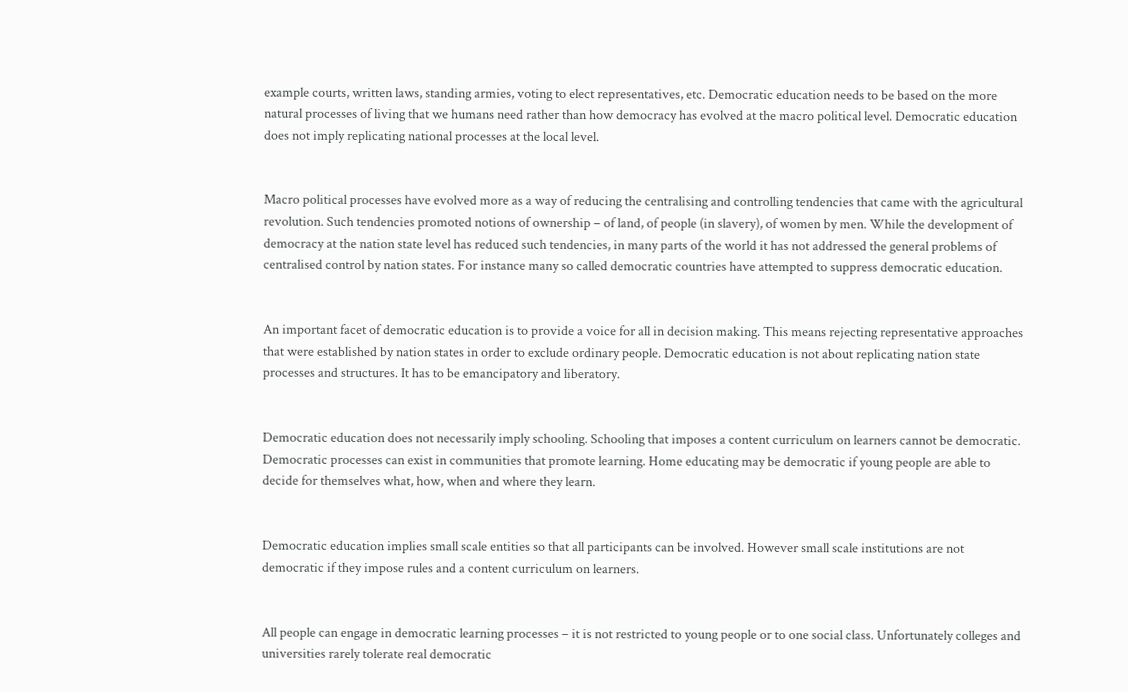example courts, written laws, standing armies, voting to elect representatives, etc. Democratic education needs to be based on the more natural processes of living that we humans need rather than how democracy has evolved at the macro political level. Democratic education does not imply replicating national processes at the local level.


Macro political processes have evolved more as a way of reducing the centralising and controlling tendencies that came with the agricultural revolution. Such tendencies promoted notions of ownership – of land, of people (in slavery), of women by men. While the development of democracy at the nation state level has reduced such tendencies, in many parts of the world it has not addressed the general problems of centralised control by nation states. For instance many so called democratic countries have attempted to suppress democratic education.


An important facet of democratic education is to provide a voice for all in decision making. This means rejecting representative approaches that were established by nation states in order to exclude ordinary people. Democratic education is not about replicating nation state processes and structures. It has to be emancipatory and liberatory.


Democratic education does not necessarily imply schooling. Schooling that imposes a content curriculum on learners cannot be democratic. Democratic processes can exist in communities that promote learning. Home educating may be democratic if young people are able to decide for themselves what, how, when and where they learn.


Democratic education implies small scale entities so that all participants can be involved. However small scale institutions are not democratic if they impose rules and a content curriculum on learners.


All people can engage in democratic learning processes – it is not restricted to young people or to one social class. Unfortunately colleges and universities rarely tolerate real democratic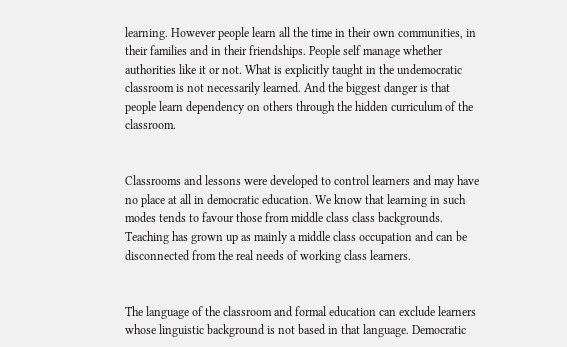learning. However people learn all the time in their own communities, in their families and in their friendships. People self manage whether authorities like it or not. What is explicitly taught in the undemocratic classroom is not necessarily learned. And the biggest danger is that people learn dependency on others through the hidden curriculum of the classroom.


Classrooms and lessons were developed to control learners and may have no place at all in democratic education. We know that learning in such modes tends to favour those from middle class class backgrounds. Teaching has grown up as mainly a middle class occupation and can be disconnected from the real needs of working class learners.


The language of the classroom and formal education can exclude learners whose linguistic background is not based in that language. Democratic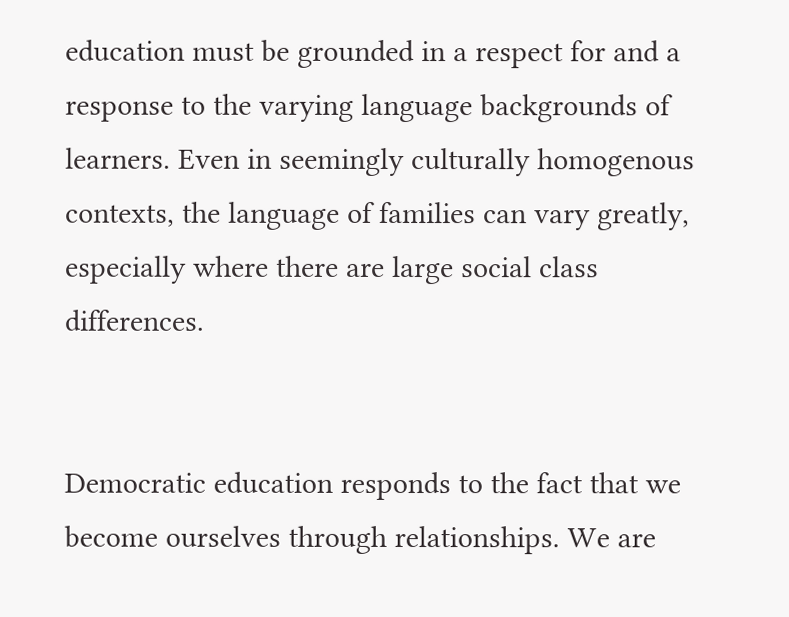education must be grounded in a respect for and a response to the varying language backgrounds of learners. Even in seemingly culturally homogenous contexts, the language of families can vary greatly, especially where there are large social class differences.


Democratic education responds to the fact that we become ourselves through relationships. We are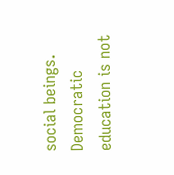social beings. Democratic education is not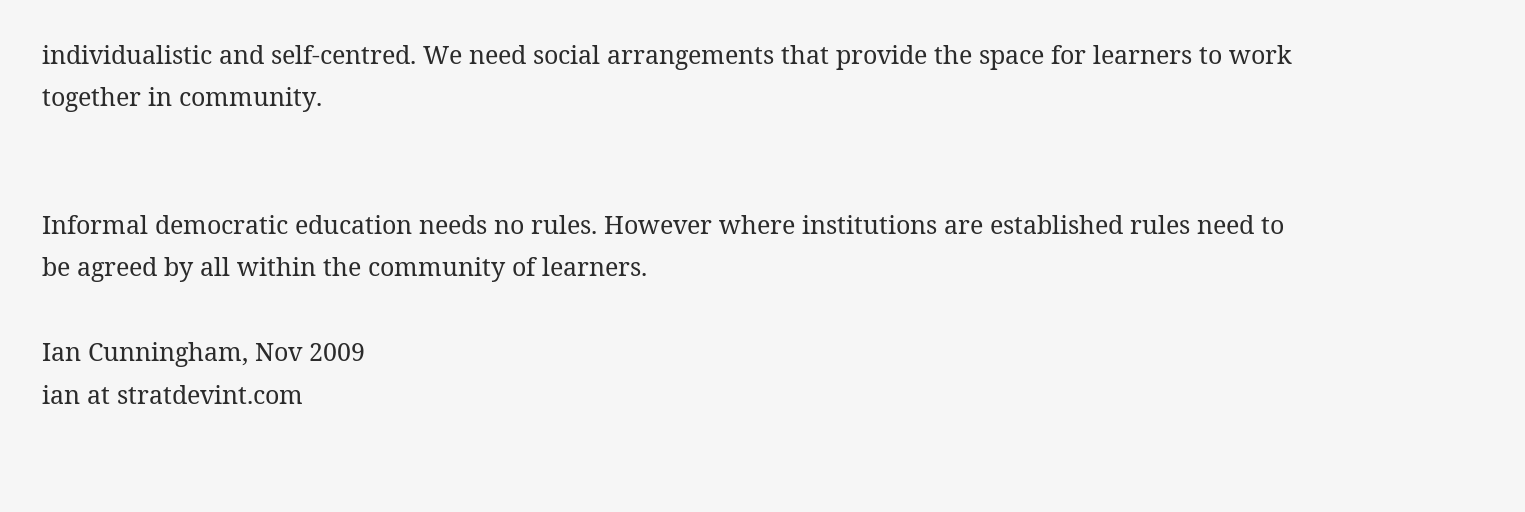individualistic and self-centred. We need social arrangements that provide the space for learners to work together in community.


Informal democratic education needs no rules. However where institutions are established rules need to be agreed by all within the community of learners.

Ian Cunningham, Nov 2009
ian at stratdevint.com